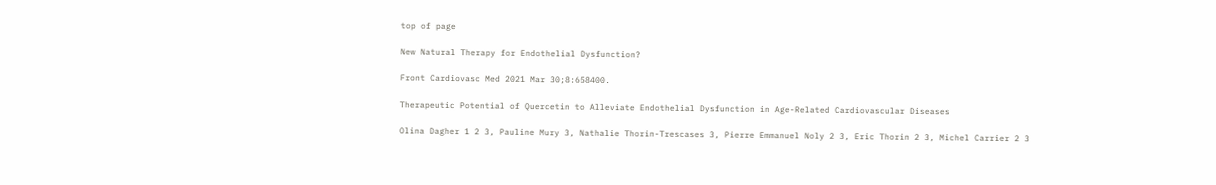top of page

New Natural Therapy for Endothelial Dysfunction?

Front Cardiovasc Med 2021 Mar 30;8:658400.

Therapeutic Potential of Quercetin to Alleviate Endothelial Dysfunction in Age-Related Cardiovascular Diseases

Olina Dagher 1 2 3, Pauline Mury 3, Nathalie Thorin-Trescases 3, Pierre Emmanuel Noly 2 3, Eric Thorin 2 3, Michel Carrier 2 3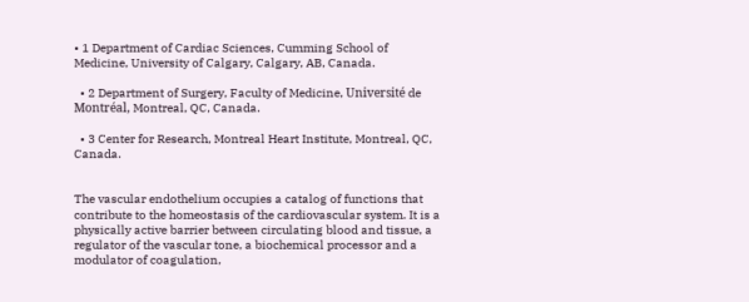• 1 Department of Cardiac Sciences, Cumming School of Medicine, University of Calgary, Calgary, AB, Canada.

  • 2 Department of Surgery, Faculty of Medicine, Université de Montréal, Montreal, QC, Canada.

  • 3 Center for Research, Montreal Heart Institute, Montreal, QC, Canada.


The vascular endothelium occupies a catalog of functions that contribute to the homeostasis of the cardiovascular system. It is a physically active barrier between circulating blood and tissue, a regulator of the vascular tone, a biochemical processor and a modulator of coagulation,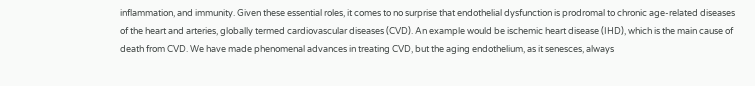inflammation, and immunity. Given these essential roles, it comes to no surprise that endothelial dysfunction is prodromal to chronic age-related diseases of the heart and arteries, globally termed cardiovascular diseases (CVD). An example would be ischemic heart disease (IHD), which is the main cause of death from CVD. We have made phenomenal advances in treating CVD, but the aging endothelium, as it senesces, always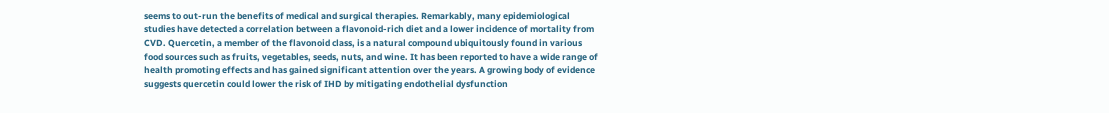seems to out-run the benefits of medical and surgical therapies. Remarkably, many epidemiological studies have detected a correlation between a flavonoid-rich diet and a lower incidence of mortality from CVD. Quercetin, a member of the flavonoid class, is a natural compound ubiquitously found in various food sources such as fruits, vegetables, seeds, nuts, and wine. It has been reported to have a wide range of health promoting effects and has gained significant attention over the years. A growing body of evidence suggests quercetin could lower the risk of IHD by mitigating endothelial dysfunction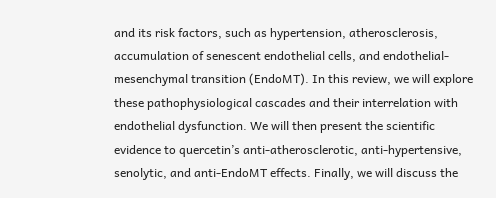and its risk factors, such as hypertension, atherosclerosis, accumulation of senescent endothelial cells, and endothelial-mesenchymal transition (EndoMT). In this review, we will explore these pathophysiological cascades and their interrelation with endothelial dysfunction. We will then present the scientific evidence to quercetin’s anti-atherosclerotic, anti-hypertensive, senolytic, and anti-EndoMT effects. Finally, we will discuss the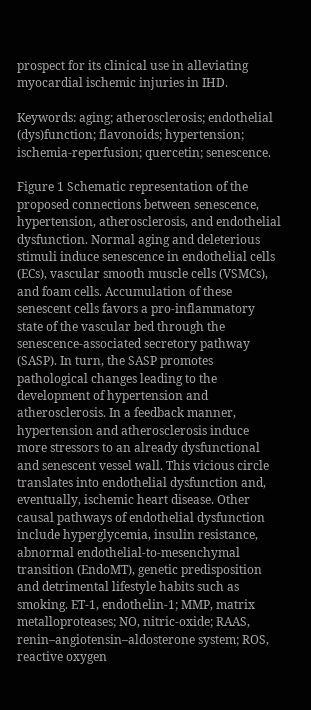prospect for its clinical use in alleviating myocardial ischemic injuries in IHD.

Keywords: aging; atherosclerosis; endothelial (dys)function; flavonoids; hypertension; ischemia-reperfusion; quercetin; senescence.

Figure 1 Schematic representation of the proposed connections between senescence, hypertension, atherosclerosis, and endothelial dysfunction. Normal aging and deleterious stimuli induce senescence in endothelial cells (ECs), vascular smooth muscle cells (VSMCs), and foam cells. Accumulation of these senescent cells favors a pro-inflammatory state of the vascular bed through the senescence-associated secretory pathway (SASP). In turn, the SASP promotes pathological changes leading to the development of hypertension and atherosclerosis. In a feedback manner, hypertension and atherosclerosis induce more stressors to an already dysfunctional and senescent vessel wall. This vicious circle translates into endothelial dysfunction and, eventually, ischemic heart disease. Other causal pathways of endothelial dysfunction include hyperglycemia, insulin resistance, abnormal endothelial-to-mesenchymal transition (EndoMT), genetic predisposition and detrimental lifestyle habits such as smoking. ET-1, endothelin-1; MMP, matrix metalloproteases; NO, nitric-oxide; RAAS, renin–angiotensin–aldosterone system; ROS, reactive oxygen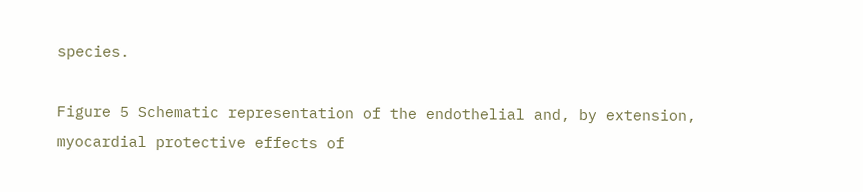species.

Figure 5 Schematic representation of the endothelial and, by extension, myocardial protective effects of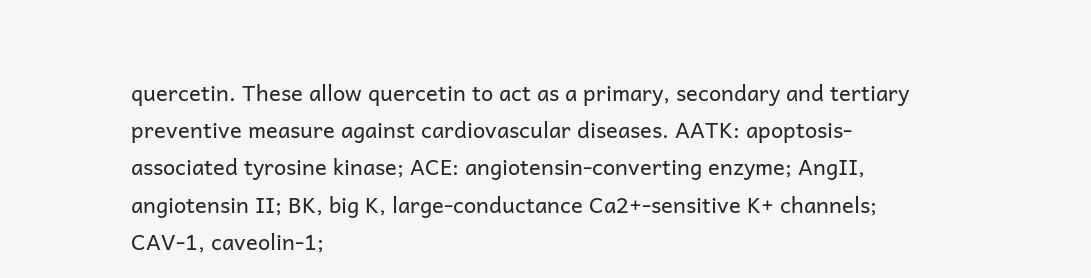quercetin. These allow quercetin to act as a primary, secondary and tertiary preventive measure against cardiovascular diseases. AATK: apoptosis-associated tyrosine kinase; ACE: angiotensin-converting enzyme; AngII, angiotensin II; BK, big K, large-conductance Ca2+-sensitive K+ channels; CAV-1, caveolin-1;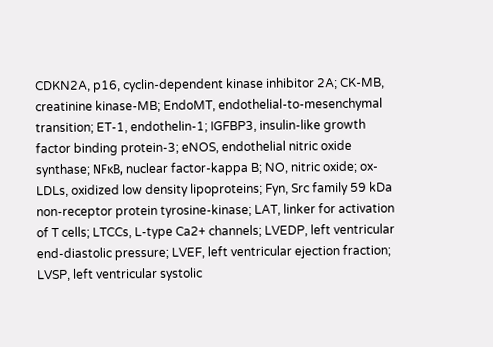CDKN2A, p16, cyclin-dependent kinase inhibitor 2A; CK-MB, creatinine kinase-MB; EndoMT, endothelial-to-mesenchymal transition; ET-1, endothelin-1; IGFBP3, insulin-like growth factor binding protein-3; eNOS, endothelial nitric oxide synthase; NFκB, nuclear factor-kappa B; NO, nitric oxide; ox-LDLs, oxidized low density lipoproteins; Fyn, Src family 59 kDa non-receptor protein tyrosine-kinase; LAT, linker for activation of T cells; LTCCs, L-type Ca2+ channels; LVEDP, left ventricular end-diastolic pressure; LVEF, left ventricular ejection fraction; LVSP, left ventricular systolic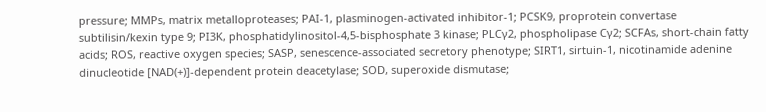pressure; MMPs, matrix metalloproteases; PAI-1, plasminogen-activated inhibitor-1; PCSK9, proprotein convertase subtilisin/kexin type 9; PI3K, phosphatidylinositol-4,5-bisphosphate 3 kinase; PLCγ2, phospholipase Cγ2; SCFAs, short-chain fatty acids; ROS, reactive oxygen species; SASP, senescence-associated secretory phenotype; SIRT1, sirtuin-1, nicotinamide adenine dinucleotide [NAD(+)]-dependent protein deacetylase; SOD, superoxide dismutase;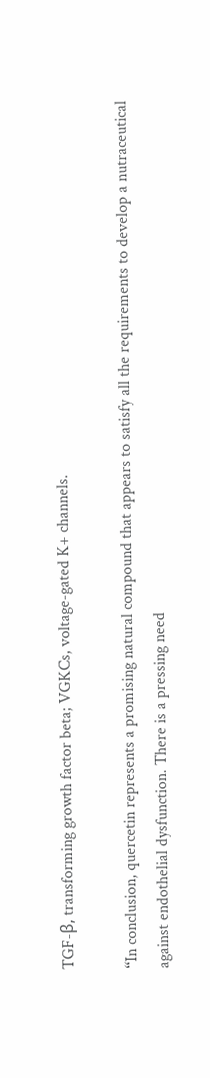TGF-β, transforming growth factor beta; VGKCs, voltage-gated K+ channels.

“In conclusion, quercetin represents a promising natural compound that appears to satisfy all the requirements to develop a nutraceutical against endothelial dysfunction. There is a pressing need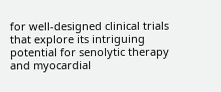for well-designed clinical trials that explore its intriguing potential for senolytic therapy and myocardial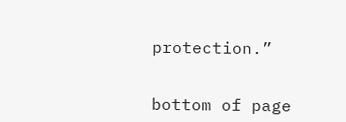protection.”


bottom of page